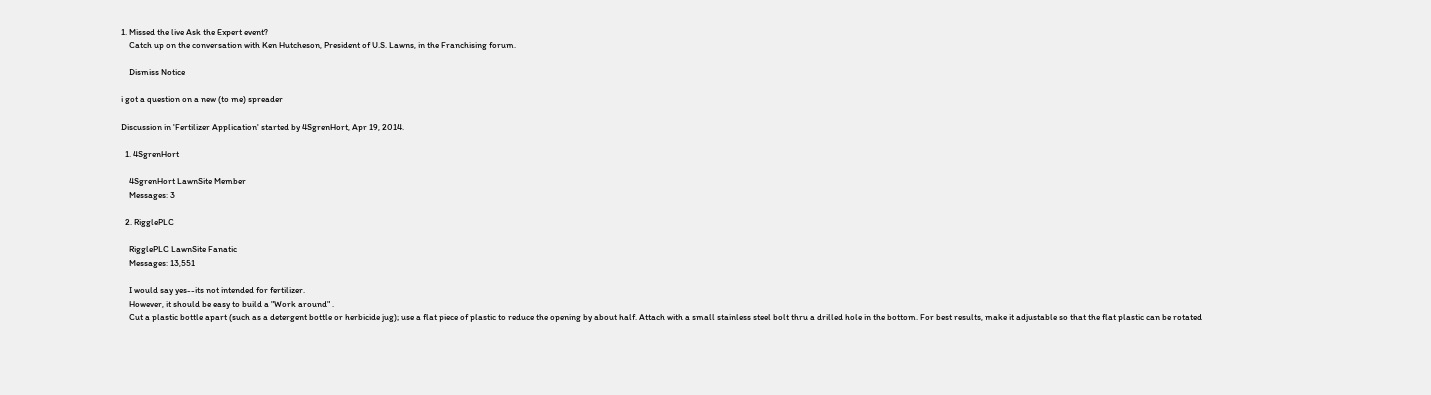1. Missed the live Ask the Expert event?
    Catch up on the conversation with Ken Hutcheson, President of U.S. Lawns, in the Franchising forum.

    Dismiss Notice

i got a question on a new (to me) spreader

Discussion in 'Fertilizer Application' started by 4SgrenHort, Apr 19, 2014.

  1. 4SgrenHort

    4SgrenHort LawnSite Member
    Messages: 3

  2. RigglePLC

    RigglePLC LawnSite Fanatic
    Messages: 13,551

    I would say yes--its not intended for fertilizer.
    However, it should be easy to build a "Work around" .
    Cut a plastic bottle apart (such as a detergent bottle or herbicide jug); use a flat piece of plastic to reduce the opening by about half. Attach with a small stainless steel bolt thru a drilled hole in the bottom. For best results, make it adjustable so that the flat plastic can be rotated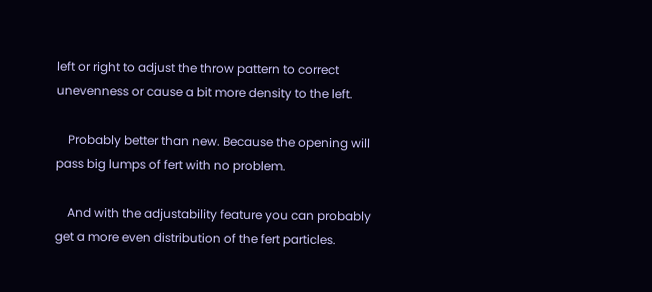left or right to adjust the throw pattern to correct unevenness or cause a bit more density to the left.

    Probably better than new. Because the opening will pass big lumps of fert with no problem.

    And with the adjustability feature you can probably get a more even distribution of the fert particles.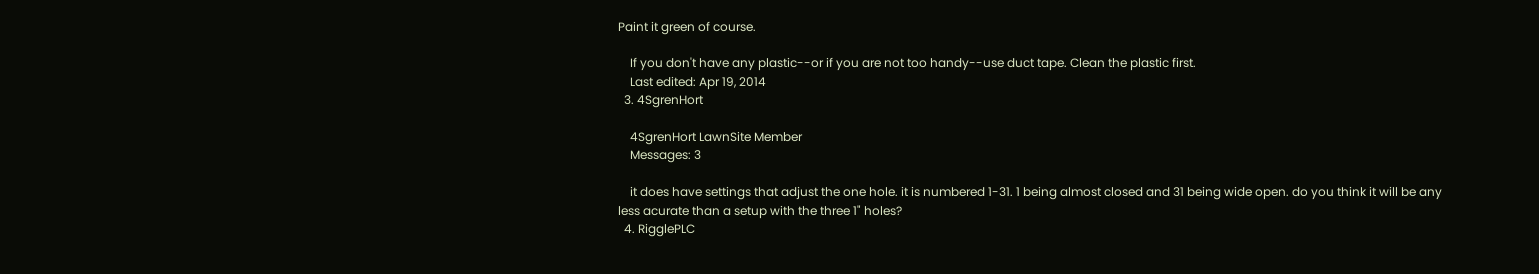Paint it green of course.

    If you don't have any plastic--or if you are not too handy--use duct tape. Clean the plastic first.
    Last edited: Apr 19, 2014
  3. 4SgrenHort

    4SgrenHort LawnSite Member
    Messages: 3

    it does have settings that adjust the one hole. it is numbered 1-31. 1 being almost closed and 31 being wide open. do you think it will be any less acurate than a setup with the three 1" holes?
  4. RigglePLC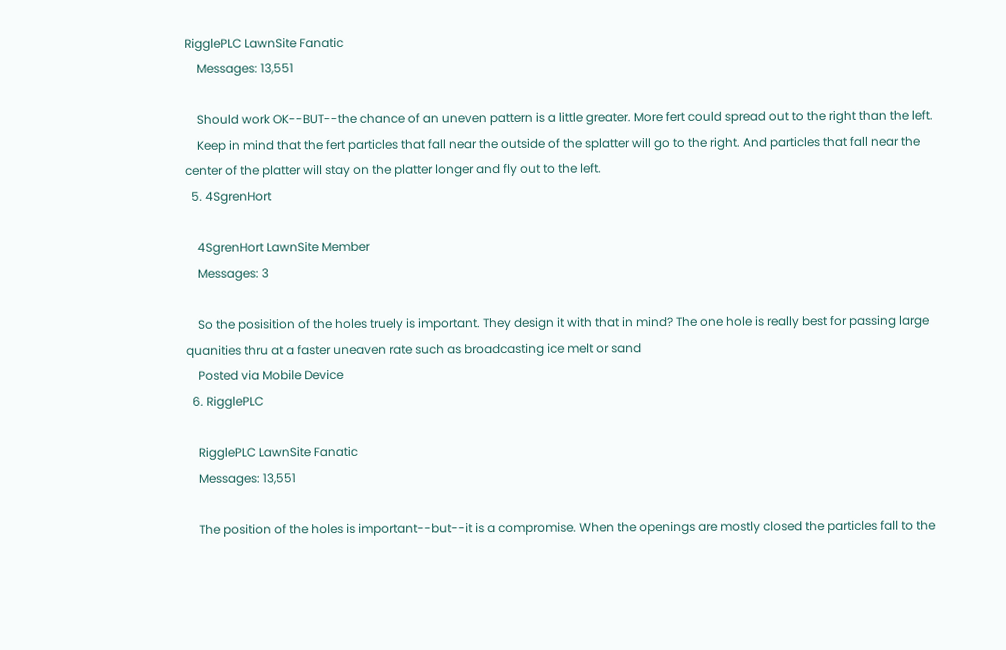RigglePLC LawnSite Fanatic
    Messages: 13,551

    Should work OK--BUT--the chance of an uneven pattern is a little greater. More fert could spread out to the right than the left.
    Keep in mind that the fert particles that fall near the outside of the splatter will go to the right. And particles that fall near the center of the platter will stay on the platter longer and fly out to the left.
  5. 4SgrenHort

    4SgrenHort LawnSite Member
    Messages: 3

    So the posisition of the holes truely is important. They design it with that in mind? The one hole is really best for passing large quanities thru at a faster uneaven rate such as broadcasting ice melt or sand
    Posted via Mobile Device
  6. RigglePLC

    RigglePLC LawnSite Fanatic
    Messages: 13,551

    The position of the holes is important--but--it is a compromise. When the openings are mostly closed the particles fall to the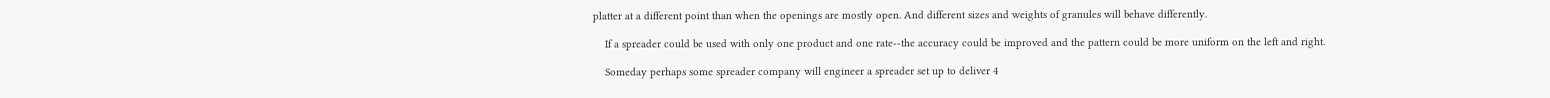platter at a different point than when the openings are mostly open. And different sizes and weights of granules will behave differently.

    If a spreader could be used with only one product and one rate--the accuracy could be improved and the pattern could be more uniform on the left and right.

    Someday perhaps some spreader company will engineer a spreader set up to deliver 4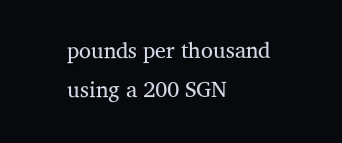pounds per thousand using a 200 SGN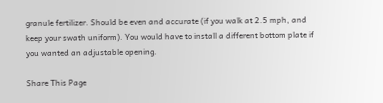granule fertilizer. Should be even and accurate (if you walk at 2.5 mph, and keep your swath uniform). You would have to install a different bottom plate if you wanted an adjustable opening.

Share This Page